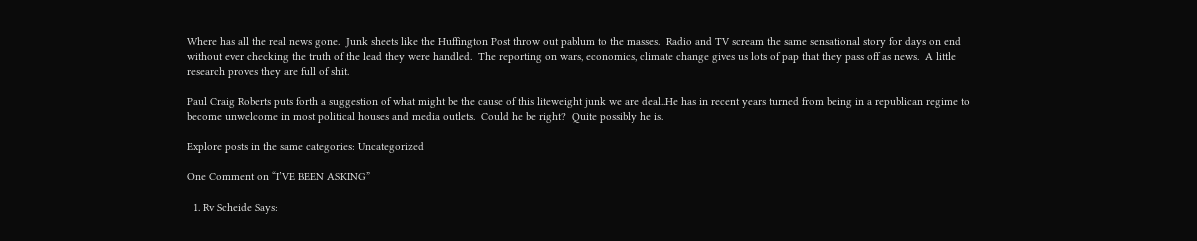Where has all the real news gone.  Junk sheets like the Huffington Post throw out pablum to the masses.  Radio and TV scream the same sensational story for days on end without ever checking the truth of the lead they were handled.  The reporting on wars, economics, climate change gives us lots of pap that they pass off as news.  A little research proves they are full of shit.

Paul Craig Roberts puts forth a suggestion of what might be the cause of this liteweight junk we are deal..He has in recent years turned from being in a republican regime to become unwelcome in most political houses and media outlets.  Could he be right?  Quite possibly he is.

Explore posts in the same categories: Uncategorized

One Comment on “I’VE BEEN ASKING”

  1. Rv Scheide Says: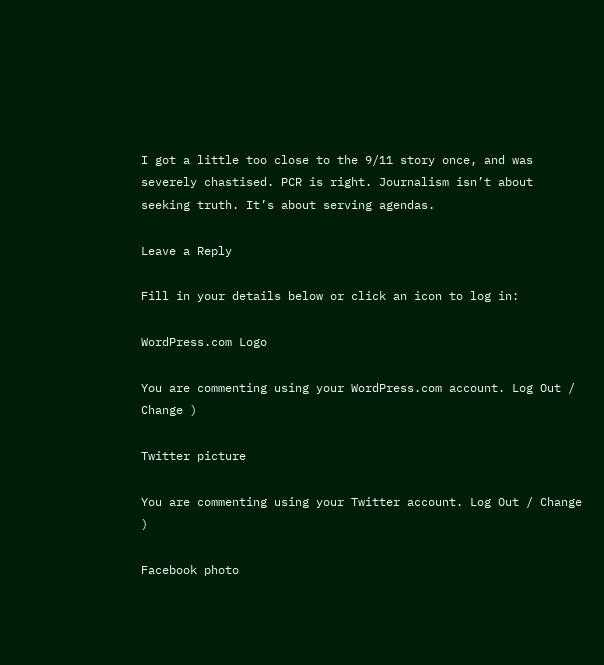I got a little too close to the 9/11 story once, and was severely chastised. PCR is right. Journalism isn’t about seeking truth. It’s about serving agendas.

Leave a Reply

Fill in your details below or click an icon to log in:

WordPress.com Logo

You are commenting using your WordPress.com account. Log Out / Change )

Twitter picture

You are commenting using your Twitter account. Log Out / Change )

Facebook photo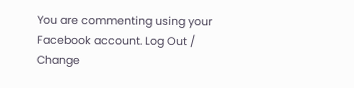You are commenting using your Facebook account. Log Out / Change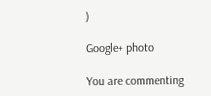)

Google+ photo

You are commenting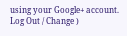using your Google+ account. Log Out / Change )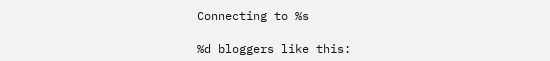Connecting to %s

%d bloggers like this: